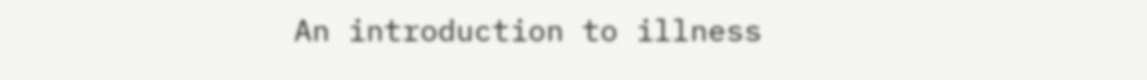An introduction to illness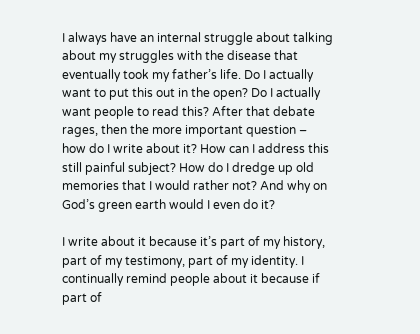I always have an internal struggle about talking about my struggles with the disease that eventually took my father’s life. Do I actually want to put this out in the open? Do I actually want people to read this? After that debate rages, then the more important question – how do I write about it? How can I address this still painful subject? How do I dredge up old memories that I would rather not? And why on God’s green earth would I even do it?

I write about it because it’s part of my history, part of my testimony, part of my identity. I continually remind people about it because if part of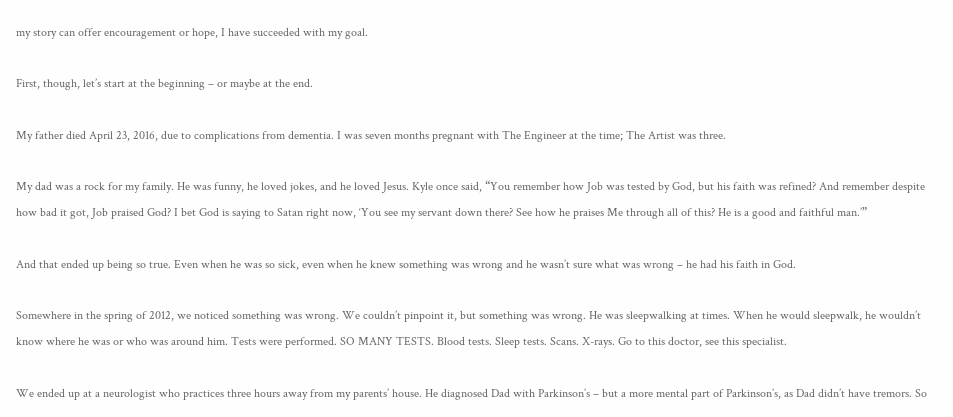my story can offer encouragement or hope, I have succeeded with my goal.

First, though, let’s start at the beginning – or maybe at the end.

My father died April 23, 2016, due to complications from dementia. I was seven months pregnant with The Engineer at the time; The Artist was three.

My dad was a rock for my family. He was funny, he loved jokes, and he loved Jesus. Kyle once said, “You remember how Job was tested by God, but his faith was refined? And remember despite how bad it got, Job praised God? I bet God is saying to Satan right now, ‘You see my servant down there? See how he praises Me through all of this? He is a good and faithful man.’”

And that ended up being so true. Even when he was so sick, even when he knew something was wrong and he wasn’t sure what was wrong – he had his faith in God.

Somewhere in the spring of 2012, we noticed something was wrong. We couldn’t pinpoint it, but something was wrong. He was sleepwalking at times. When he would sleepwalk, he wouldn’t know where he was or who was around him. Tests were performed. SO MANY TESTS. Blood tests. Sleep tests. Scans. X-rays. Go to this doctor, see this specialist.

We ended up at a neurologist who practices three hours away from my parents’ house. He diagnosed Dad with Parkinson’s – but a more mental part of Parkinson’s, as Dad didn’t have tremors. So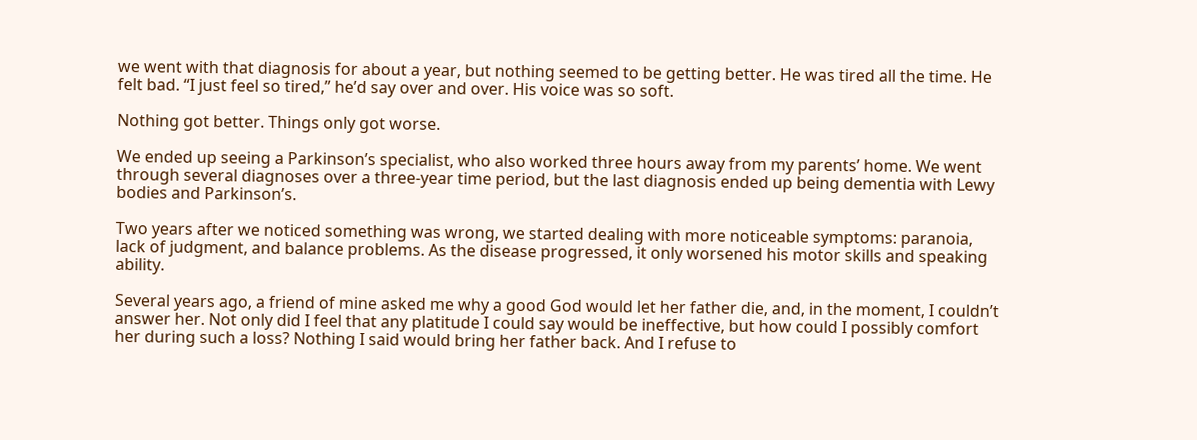we went with that diagnosis for about a year, but nothing seemed to be getting better. He was tired all the time. He felt bad. “I just feel so tired,” he’d say over and over. His voice was so soft.

Nothing got better. Things only got worse.

We ended up seeing a Parkinson’s specialist, who also worked three hours away from my parents’ home. We went through several diagnoses over a three-year time period, but the last diagnosis ended up being dementia with Lewy bodies and Parkinson’s.

Two years after we noticed something was wrong, we started dealing with more noticeable symptoms: paranoia, lack of judgment, and balance problems. As the disease progressed, it only worsened his motor skills and speaking ability.

Several years ago, a friend of mine asked me why a good God would let her father die, and, in the moment, I couldn’t answer her. Not only did I feel that any platitude I could say would be ineffective, but how could I possibly comfort her during such a loss? Nothing I said would bring her father back. And I refuse to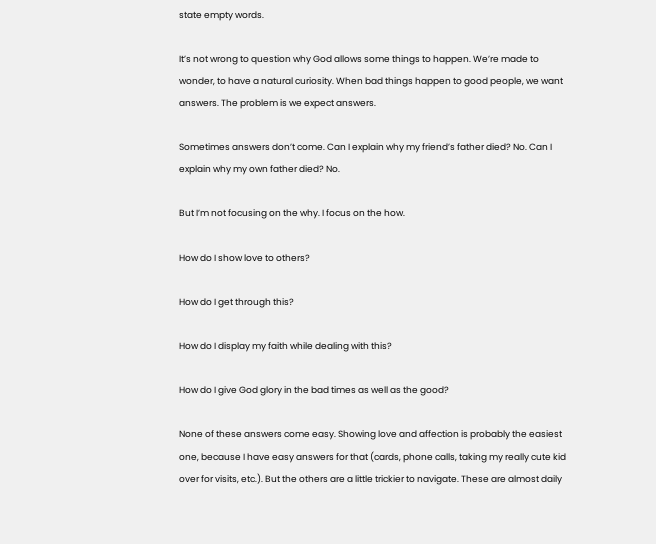state empty words.

It’s not wrong to question why God allows some things to happen. We’re made to wonder, to have a natural curiosity. When bad things happen to good people, we want answers. The problem is we expect answers.

Sometimes answers don’t come. Can I explain why my friend’s father died? No. Can I explain why my own father died? No.

But I’m not focusing on the why. I focus on the how.

How do I show love to others?

How do I get through this?

How do I display my faith while dealing with this?

How do I give God glory in the bad times as well as the good?

None of these answers come easy. Showing love and affection is probably the easiest one, because I have easy answers for that (cards, phone calls, taking my really cute kid over for visits, etc.). But the others are a little trickier to navigate. These are almost daily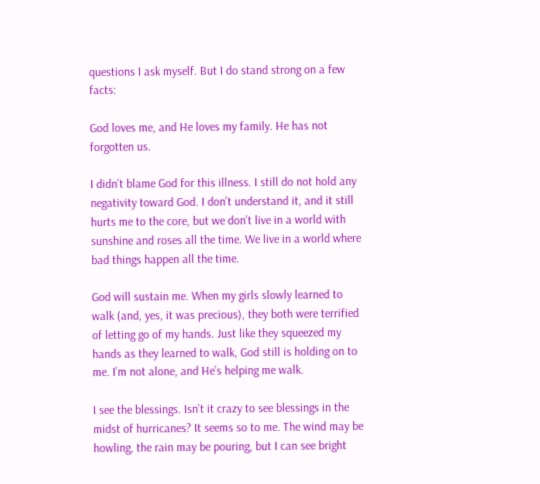questions I ask myself. But I do stand strong on a few facts:

God loves me, and He loves my family. He has not forgotten us.

I didn’t blame God for this illness. I still do not hold any negativity toward God. I don’t understand it, and it still hurts me to the core, but we don’t live in a world with sunshine and roses all the time. We live in a world where bad things happen all the time.

God will sustain me. When my girls slowly learned to walk (and, yes, it was precious), they both were terrified of letting go of my hands. Just like they squeezed my hands as they learned to walk, God still is holding on to me. I’m not alone, and He’s helping me walk.

I see the blessings. Isn’t it crazy to see blessings in the midst of hurricanes? It seems so to me. The wind may be howling, the rain may be pouring, but I can see bright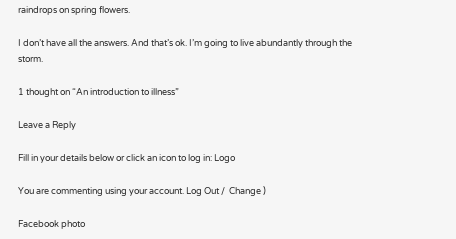raindrops on spring flowers.

I don’t have all the answers. And that’s ok. I’m going to live abundantly through the storm.

1 thought on “An introduction to illness”

Leave a Reply

Fill in your details below or click an icon to log in: Logo

You are commenting using your account. Log Out /  Change )

Facebook photo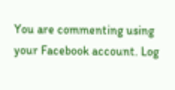You are commenting using your Facebook account. Log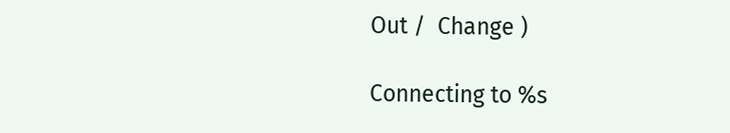Out /  Change )

Connecting to %s